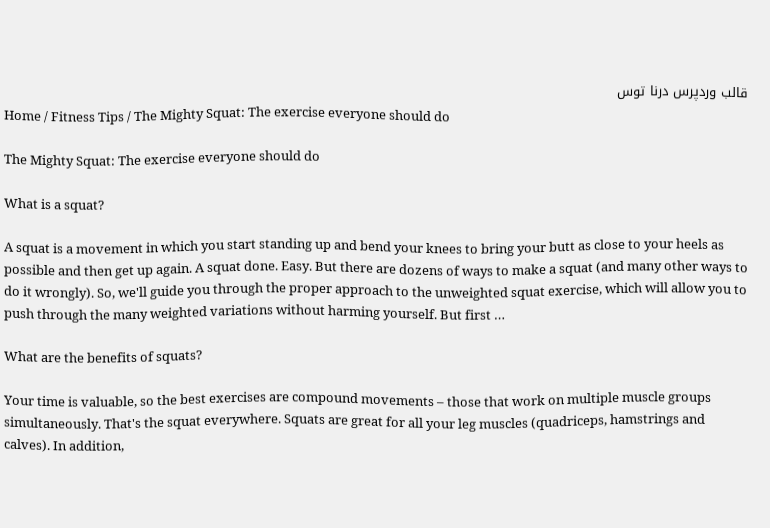قالب وردپرس درنا توس
Home / Fitness Tips / The Mighty Squat: The exercise everyone should do

The Mighty Squat: The exercise everyone should do

What is a squat?

A squat is a movement in which you start standing up and bend your knees to bring your butt as close to your heels as possible and then get up again. A squat done. Easy. But there are dozens of ways to make a squat (and many other ways to do it wrongly). So, we'll guide you through the proper approach to the unweighted squat exercise, which will allow you to push through the many weighted variations without harming yourself. But first …

What are the benefits of squats?

Your time is valuable, so the best exercises are compound movements – those that work on multiple muscle groups simultaneously. That's the squat everywhere. Squats are great for all your leg muscles (quadriceps, hamstrings and calves). In addition,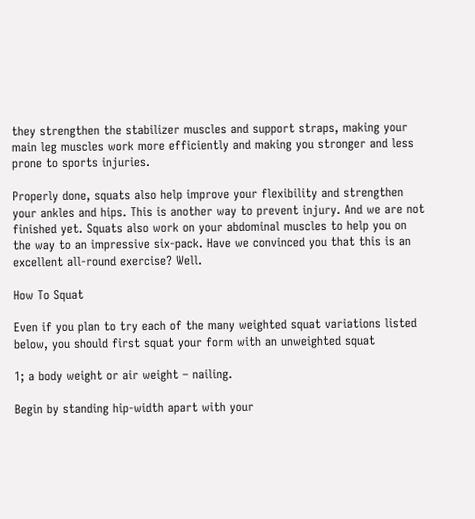they strengthen the stabilizer muscles and support straps, making your main leg muscles work more efficiently and making you stronger and less prone to sports injuries.

Properly done, squats also help improve your flexibility and strengthen your ankles and hips. This is another way to prevent injury. And we are not finished yet. Squats also work on your abdominal muscles to help you on the way to an impressive six-pack. Have we convinced you that this is an excellent all-round exercise? Well.

How To Squat

Even if you plan to try each of the many weighted squat variations listed below, you should first squat your form with an unweighted squat

1; a body weight or air weight – nailing.

Begin by standing hip-width apart with your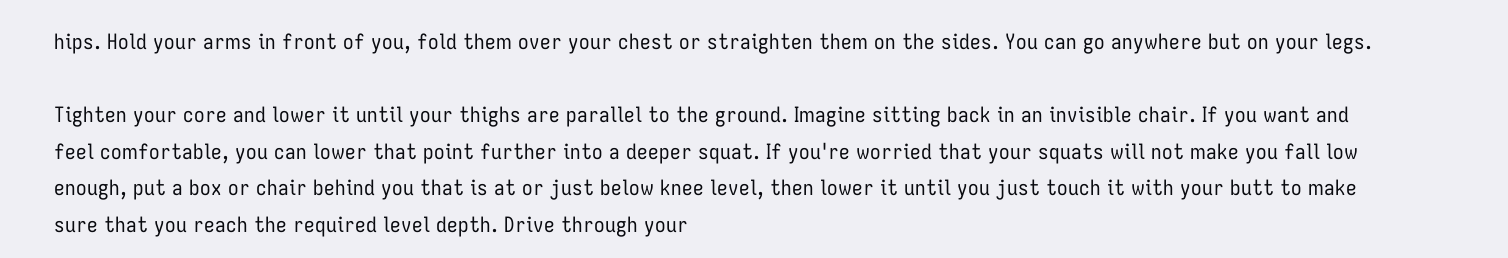hips. Hold your arms in front of you, fold them over your chest or straighten them on the sides. You can go anywhere but on your legs.

Tighten your core and lower it until your thighs are parallel to the ground. Imagine sitting back in an invisible chair. If you want and feel comfortable, you can lower that point further into a deeper squat. If you're worried that your squats will not make you fall low enough, put a box or chair behind you that is at or just below knee level, then lower it until you just touch it with your butt to make sure that you reach the required level depth. Drive through your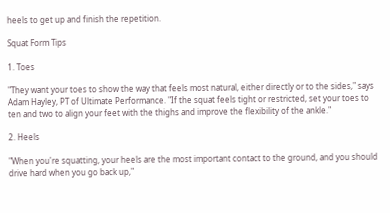heels to get up and finish the repetition.

Squat Form Tips

1. Toes

"They want your toes to show the way that feels most natural, either directly or to the sides," says Adam Hayley, PT of Ultimate Performance. "If the squat feels tight or restricted, set your toes to ten and two to align your feet with the thighs and improve the flexibility of the ankle."

2. Heels

"When you're squatting, your heels are the most important contact to the ground, and you should drive hard when you go back up,"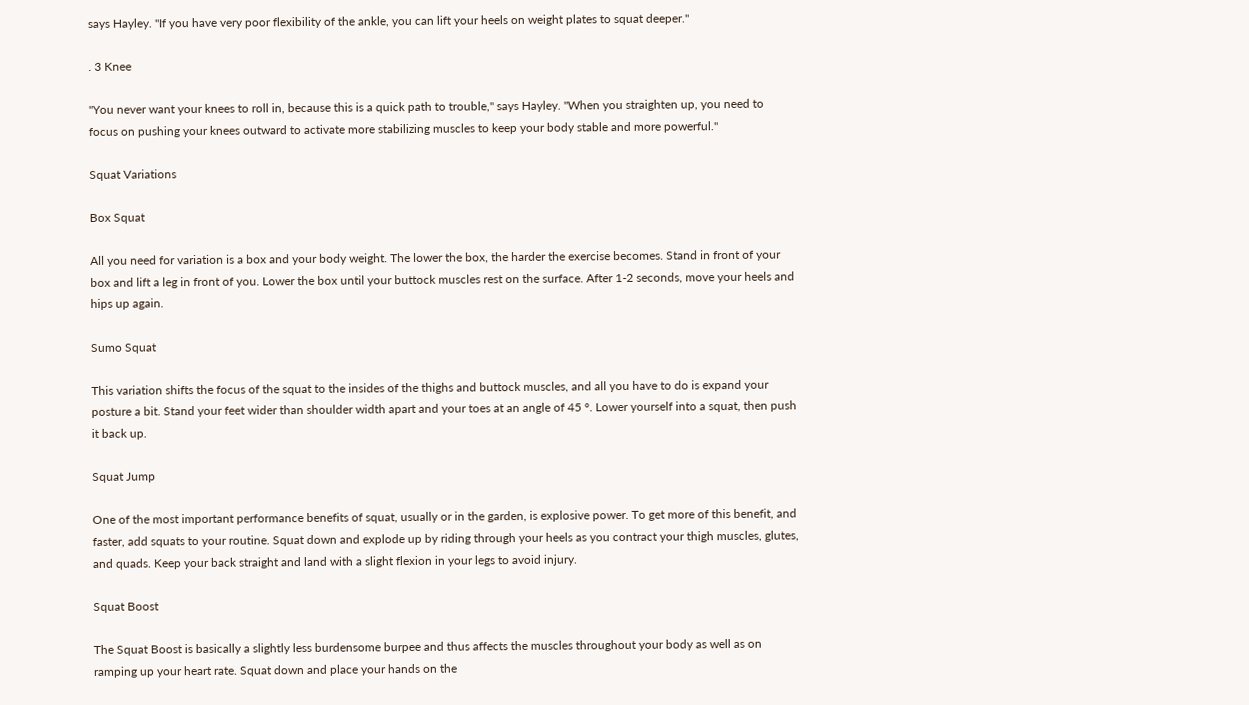says Hayley. "If you have very poor flexibility of the ankle, you can lift your heels on weight plates to squat deeper."

. 3 Knee

"You never want your knees to roll in, because this is a quick path to trouble," says Hayley. "When you straighten up, you need to focus on pushing your knees outward to activate more stabilizing muscles to keep your body stable and more powerful."

Squat Variations

Box Squat

All you need for variation is a box and your body weight. The lower the box, the harder the exercise becomes. Stand in front of your box and lift a leg in front of you. Lower the box until your buttock muscles rest on the surface. After 1-2 seconds, move your heels and hips up again.

Sumo Squat

This variation shifts the focus of the squat to the insides of the thighs and buttock muscles, and all you have to do is expand your posture a bit. Stand your feet wider than shoulder width apart and your toes at an angle of 45 °. Lower yourself into a squat, then push it back up.

Squat Jump

One of the most important performance benefits of squat, usually or in the garden, is explosive power. To get more of this benefit, and faster, add squats to your routine. Squat down and explode up by riding through your heels as you contract your thigh muscles, glutes, and quads. Keep your back straight and land with a slight flexion in your legs to avoid injury.

Squat Boost

The Squat Boost is basically a slightly less burdensome burpee and thus affects the muscles throughout your body as well as on ramping up your heart rate. Squat down and place your hands on the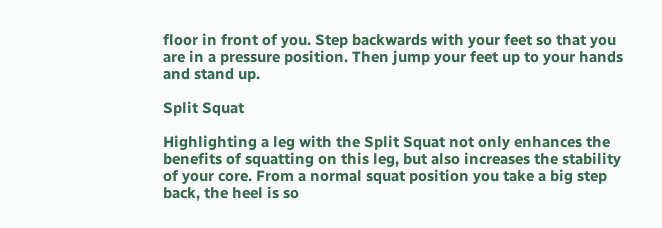floor in front of you. Step backwards with your feet so that you are in a pressure position. Then jump your feet up to your hands and stand up.

Split Squat

Highlighting a leg with the Split Squat not only enhances the benefits of squatting on this leg, but also increases the stability of your core. From a normal squat position you take a big step back, the heel is so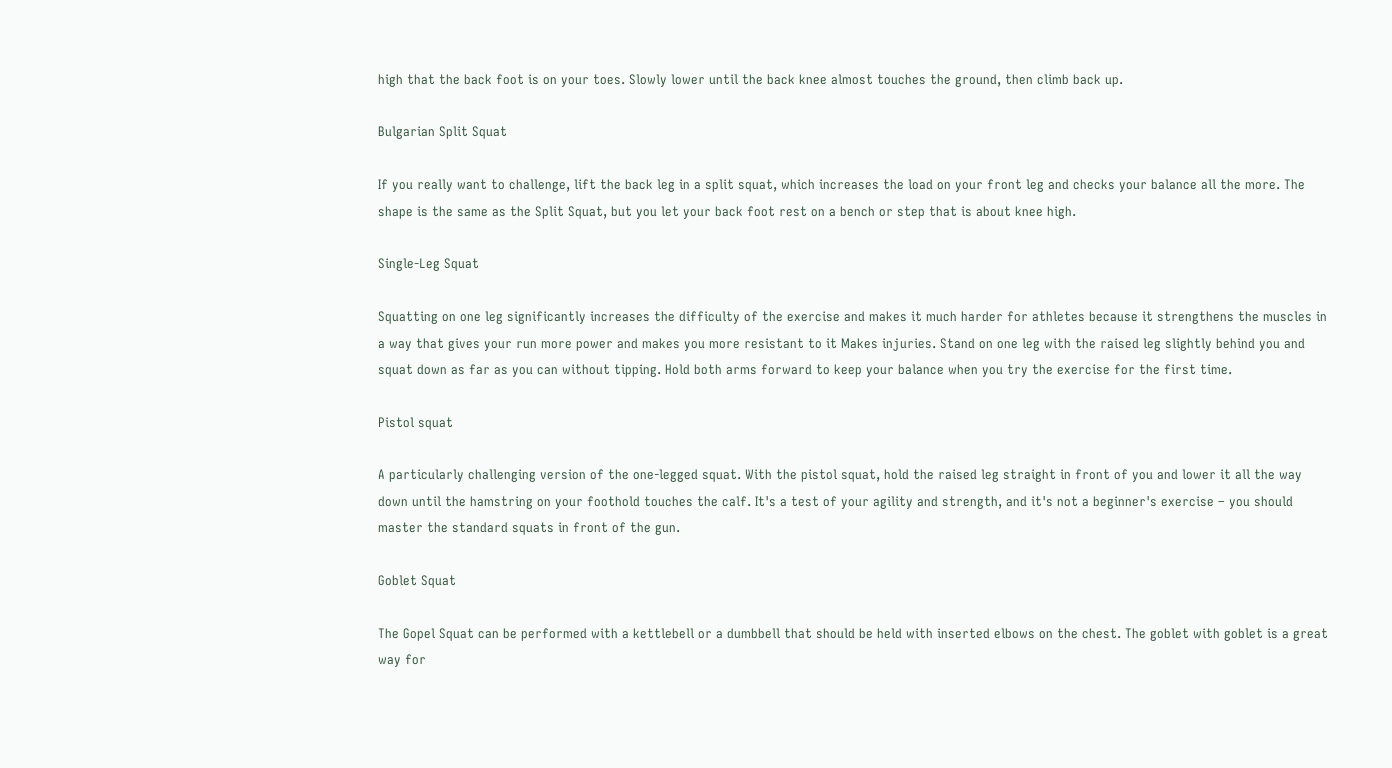high that the back foot is on your toes. Slowly lower until the back knee almost touches the ground, then climb back up.

Bulgarian Split Squat

If you really want to challenge, lift the back leg in a split squat, which increases the load on your front leg and checks your balance all the more. The shape is the same as the Split Squat, but you let your back foot rest on a bench or step that is about knee high.

Single-Leg Squat

Squatting on one leg significantly increases the difficulty of the exercise and makes it much harder for athletes because it strengthens the muscles in a way that gives your run more power and makes you more resistant to it Makes injuries. Stand on one leg with the raised leg slightly behind you and squat down as far as you can without tipping. Hold both arms forward to keep your balance when you try the exercise for the first time.

Pistol squat

A particularly challenging version of the one-legged squat. With the pistol squat, hold the raised leg straight in front of you and lower it all the way down until the hamstring on your foothold touches the calf. It's a test of your agility and strength, and it's not a beginner's exercise – you should master the standard squats in front of the gun.

Goblet Squat

The Gopel Squat can be performed with a kettlebell or a dumbbell that should be held with inserted elbows on the chest. The goblet with goblet is a great way for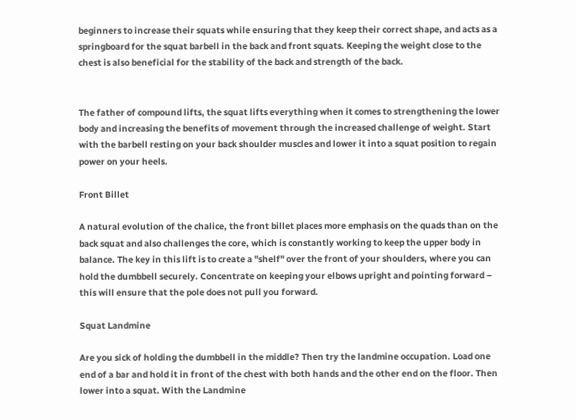beginners to increase their squats while ensuring that they keep their correct shape, and acts as a springboard for the squat barbell in the back and front squats. Keeping the weight close to the chest is also beneficial for the stability of the back and strength of the back.


The father of compound lifts, the squat lifts everything when it comes to strengthening the lower body and increasing the benefits of movement through the increased challenge of weight. Start with the barbell resting on your back shoulder muscles and lower it into a squat position to regain power on your heels.

Front Billet

A natural evolution of the chalice, the front billet places more emphasis on the quads than on the back squat and also challenges the core, which is constantly working to keep the upper body in balance. The key in this lift is to create a "shelf" over the front of your shoulders, where you can hold the dumbbell securely. Concentrate on keeping your elbows upright and pointing forward – this will ensure that the pole does not pull you forward.

Squat Landmine

Are you sick of holding the dumbbell in the middle? Then try the landmine occupation. Load one end of a bar and hold it in front of the chest with both hands and the other end on the floor. Then lower into a squat. With the Landmine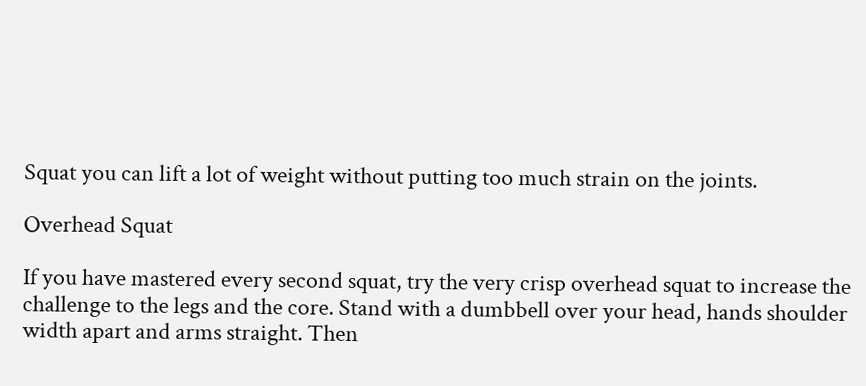Squat you can lift a lot of weight without putting too much strain on the joints.

Overhead Squat

If you have mastered every second squat, try the very crisp overhead squat to increase the challenge to the legs and the core. Stand with a dumbbell over your head, hands shoulder width apart and arms straight. Then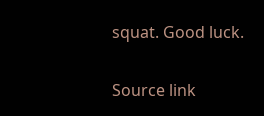squat. Good luck.

Source link